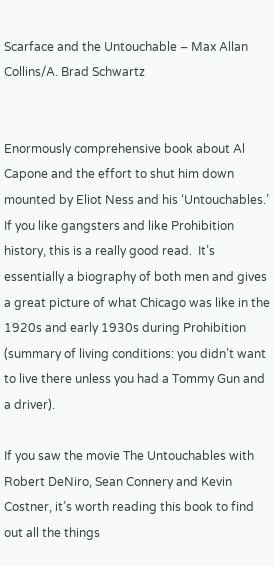Scarface and the Untouchable – Max Allan Collins/A. Brad Schwartz


Enormously comprehensive book about Al Capone and the effort to shut him down mounted by Eliot Ness and his ‘Untouchables.’  If you like gangsters and like Prohibition history, this is a really good read.  It’s essentially a biography of both men and gives a great picture of what Chicago was like in the 1920s and early 1930s during Prohibition (summary of living conditions: you didn’t want to live there unless you had a Tommy Gun and a driver).

If you saw the movie The Untouchables with Robert DeNiro, Sean Connery and Kevin Costner, it’s worth reading this book to find out all the things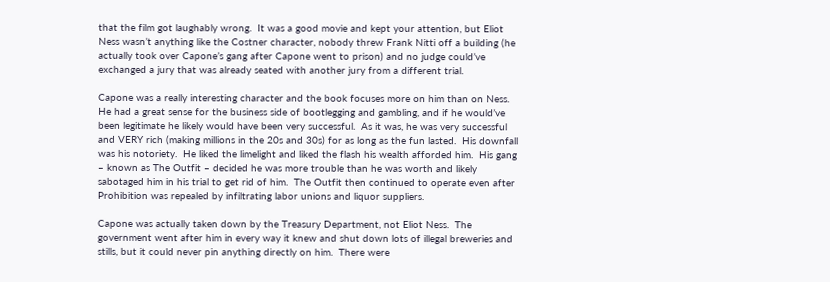that the film got laughably wrong.  It was a good movie and kept your attention, but Eliot Ness wasn’t anything like the Costner character, nobody threw Frank Nitti off a building (he actually took over Capone’s gang after Capone went to prison) and no judge could’ve exchanged a jury that was already seated with another jury from a different trial.

Capone was a really interesting character and the book focuses more on him than on Ness.  He had a great sense for the business side of bootlegging and gambling, and if he would’ve been legitimate he likely would have been very successful.  As it was, he was very successful and VERY rich (making millions in the 20s and 30s) for as long as the fun lasted.  His downfall was his notoriety.  He liked the limelight and liked the flash his wealth afforded him.  His gang – known as The Outfit – decided he was more trouble than he was worth and likely sabotaged him in his trial to get rid of him.  The Outfit then continued to operate even after Prohibition was repealed by infiltrating labor unions and liquor suppliers.

Capone was actually taken down by the Treasury Department, not Eliot Ness.  The government went after him in every way it knew and shut down lots of illegal breweries and stills, but it could never pin anything directly on him.  There were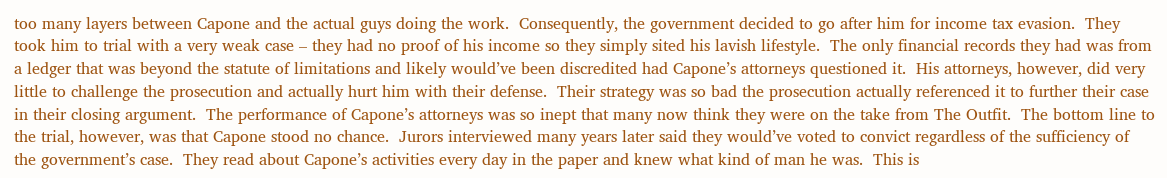too many layers between Capone and the actual guys doing the work.  Consequently, the government decided to go after him for income tax evasion.  They took him to trial with a very weak case – they had no proof of his income so they simply sited his lavish lifestyle.  The only financial records they had was from a ledger that was beyond the statute of limitations and likely would’ve been discredited had Capone’s attorneys questioned it.  His attorneys, however, did very little to challenge the prosecution and actually hurt him with their defense.  Their strategy was so bad the prosecution actually referenced it to further their case in their closing argument.  The performance of Capone’s attorneys was so inept that many now think they were on the take from The Outfit.  The bottom line to the trial, however, was that Capone stood no chance.  Jurors interviewed many years later said they would’ve voted to convict regardless of the sufficiency of the government’s case.  They read about Capone’s activities every day in the paper and knew what kind of man he was.  This is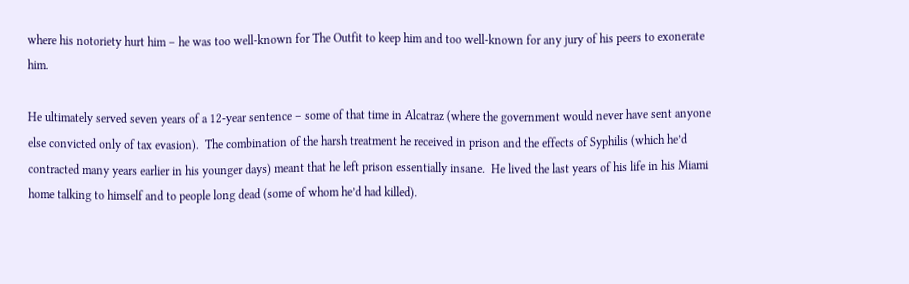where his notoriety hurt him – he was too well-known for The Outfit to keep him and too well-known for any jury of his peers to exonerate him.

He ultimately served seven years of a 12-year sentence – some of that time in Alcatraz (where the government would never have sent anyone else convicted only of tax evasion).  The combination of the harsh treatment he received in prison and the effects of Syphilis (which he’d contracted many years earlier in his younger days) meant that he left prison essentially insane.  He lived the last years of his life in his Miami home talking to himself and to people long dead (some of whom he’d had killed).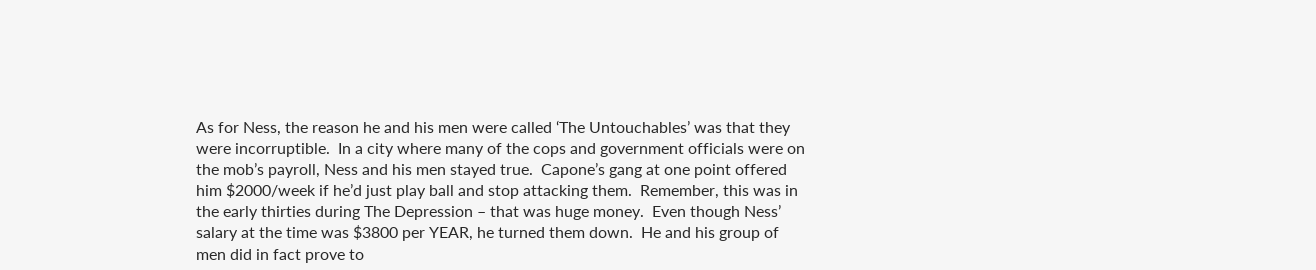As for Ness, the reason he and his men were called ‘The Untouchables’ was that they were incorruptible.  In a city where many of the cops and government officials were on the mob’s payroll, Ness and his men stayed true.  Capone’s gang at one point offered him $2000/week if he’d just play ball and stop attacking them.  Remember, this was in the early thirties during The Depression – that was huge money.  Even though Ness’ salary at the time was $3800 per YEAR, he turned them down.  He and his group of men did in fact prove to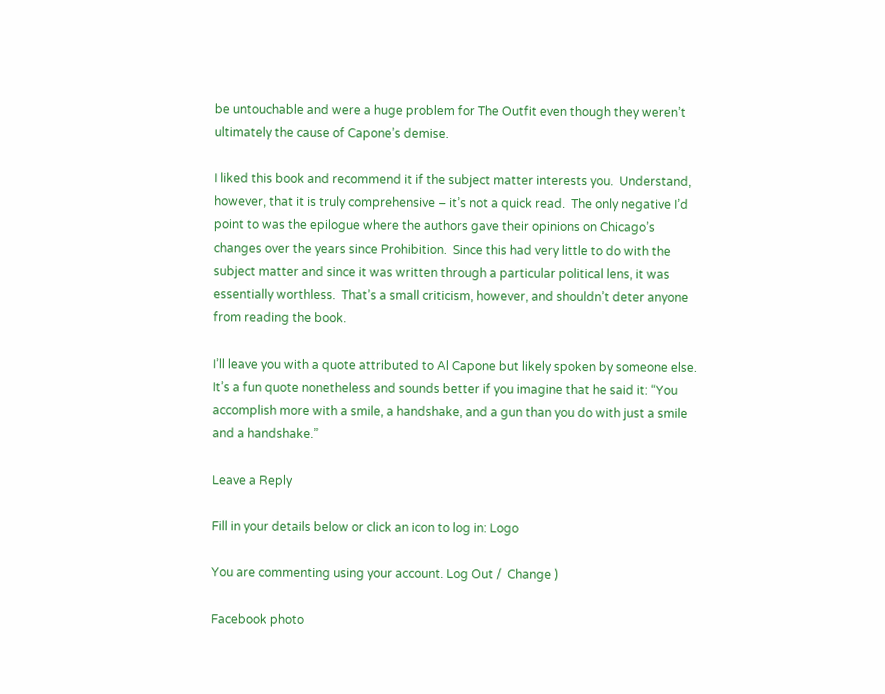be untouchable and were a huge problem for The Outfit even though they weren’t ultimately the cause of Capone’s demise.

I liked this book and recommend it if the subject matter interests you.  Understand, however, that it is truly comprehensive – it’s not a quick read.  The only negative I’d point to was the epilogue where the authors gave their opinions on Chicago’s changes over the years since Prohibition.  Since this had very little to do with the subject matter and since it was written through a particular political lens, it was essentially worthless.  That’s a small criticism, however, and shouldn’t deter anyone from reading the book.

I’ll leave you with a quote attributed to Al Capone but likely spoken by someone else.  It’s a fun quote nonetheless and sounds better if you imagine that he said it: “You accomplish more with a smile, a handshake, and a gun than you do with just a smile and a handshake.”

Leave a Reply

Fill in your details below or click an icon to log in: Logo

You are commenting using your account. Log Out /  Change )

Facebook photo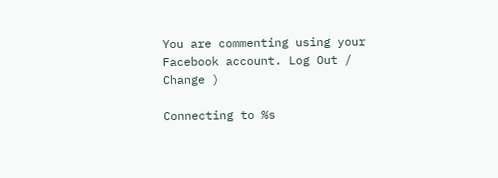You are commenting using your Facebook account. Log Out /  Change )

Connecting to %s